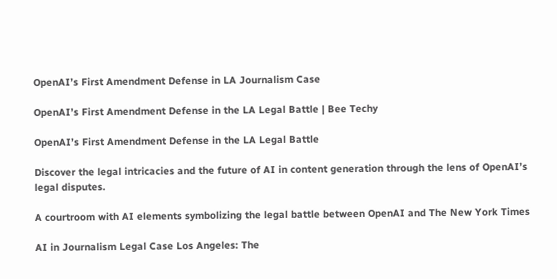OpenAI’s First Amendment Defense in LA Journalism Case

OpenAI’s First Amendment Defense in the LA Legal Battle | Bee Techy

OpenAI’s First Amendment Defense in the LA Legal Battle

Discover the legal intricacies and the future of AI in content generation through the lens of OpenAI’s legal disputes.

A courtroom with AI elements symbolizing the legal battle between OpenAI and The New York Times

AI in Journalism Legal Case Los Angeles: The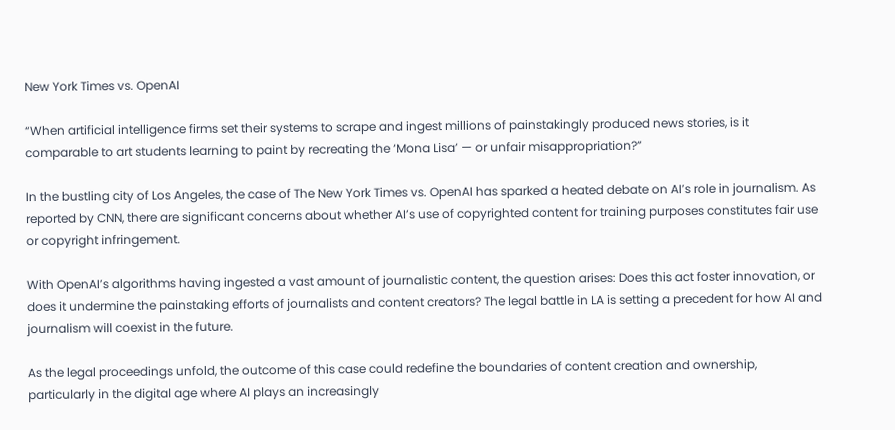New York Times vs. OpenAI

“When artificial intelligence firms set their systems to scrape and ingest millions of painstakingly produced news stories, is it comparable to art students learning to paint by recreating the ‘Mona Lisa’ — or unfair misappropriation?”

In the bustling city of Los Angeles, the case of The New York Times vs. OpenAI has sparked a heated debate on AI’s role in journalism. As reported by CNN, there are significant concerns about whether AI’s use of copyrighted content for training purposes constitutes fair use or copyright infringement.

With OpenAI’s algorithms having ingested a vast amount of journalistic content, the question arises: Does this act foster innovation, or does it undermine the painstaking efforts of journalists and content creators? The legal battle in LA is setting a precedent for how AI and journalism will coexist in the future.

As the legal proceedings unfold, the outcome of this case could redefine the boundaries of content creation and ownership, particularly in the digital age where AI plays an increasingly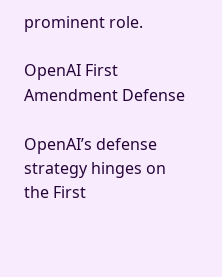prominent role.

OpenAI First Amendment Defense

OpenAI’s defense strategy hinges on the First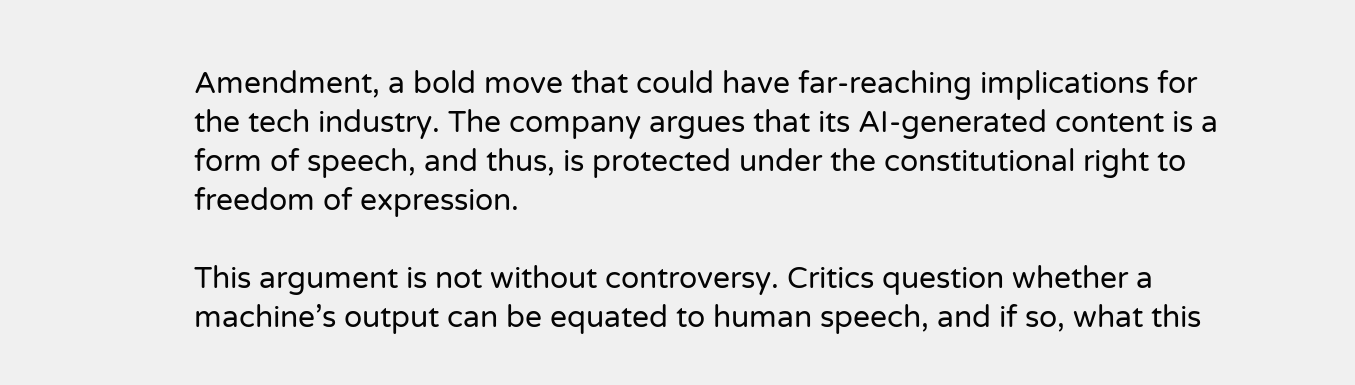Amendment, a bold move that could have far-reaching implications for the tech industry. The company argues that its AI-generated content is a form of speech, and thus, is protected under the constitutional right to freedom of expression.

This argument is not without controversy. Critics question whether a machine’s output can be equated to human speech, and if so, what this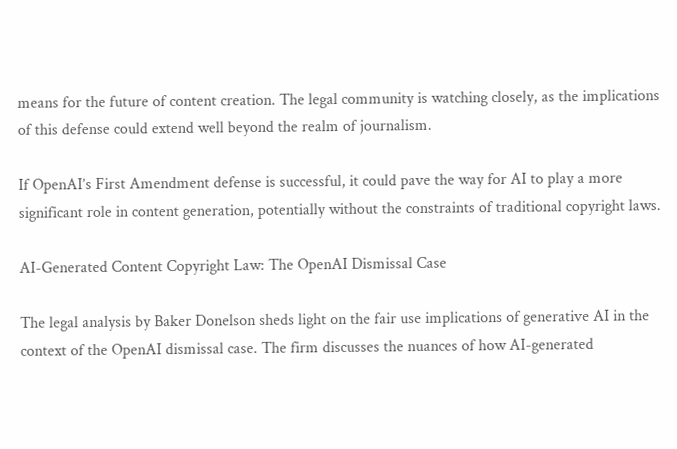means for the future of content creation. The legal community is watching closely, as the implications of this defense could extend well beyond the realm of journalism.

If OpenAI’s First Amendment defense is successful, it could pave the way for AI to play a more significant role in content generation, potentially without the constraints of traditional copyright laws.

AI-Generated Content Copyright Law: The OpenAI Dismissal Case

The legal analysis by Baker Donelson sheds light on the fair use implications of generative AI in the context of the OpenAI dismissal case. The firm discusses the nuances of how AI-generated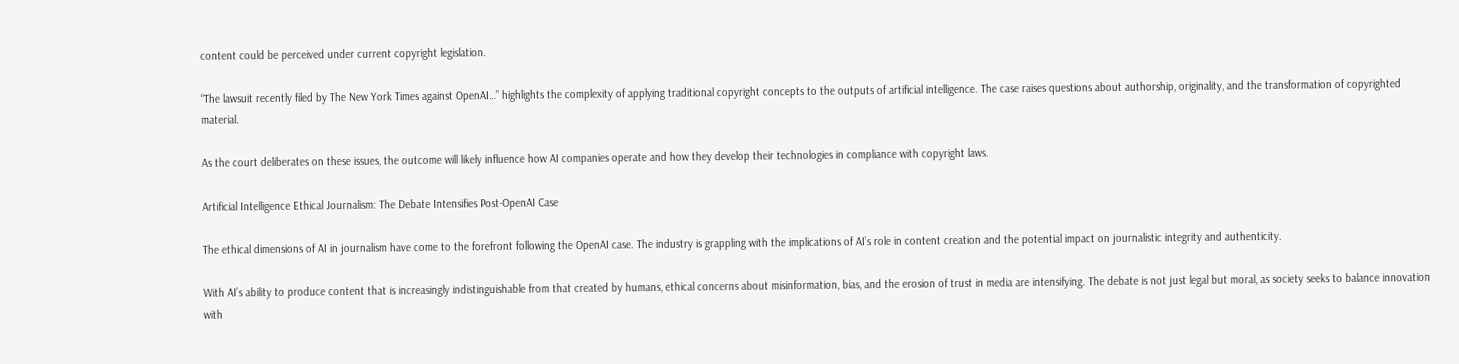content could be perceived under current copyright legislation.

“The lawsuit recently filed by The New York Times against OpenAI…” highlights the complexity of applying traditional copyright concepts to the outputs of artificial intelligence. The case raises questions about authorship, originality, and the transformation of copyrighted material.

As the court deliberates on these issues, the outcome will likely influence how AI companies operate and how they develop their technologies in compliance with copyright laws.

Artificial Intelligence Ethical Journalism: The Debate Intensifies Post-OpenAI Case

The ethical dimensions of AI in journalism have come to the forefront following the OpenAI case. The industry is grappling with the implications of AI’s role in content creation and the potential impact on journalistic integrity and authenticity.

With AI’s ability to produce content that is increasingly indistinguishable from that created by humans, ethical concerns about misinformation, bias, and the erosion of trust in media are intensifying. The debate is not just legal but moral, as society seeks to balance innovation with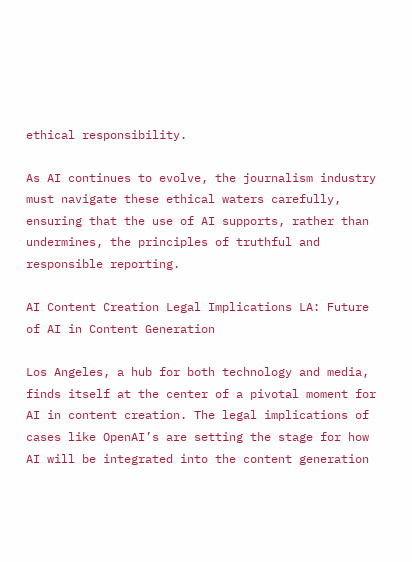ethical responsibility.

As AI continues to evolve, the journalism industry must navigate these ethical waters carefully, ensuring that the use of AI supports, rather than undermines, the principles of truthful and responsible reporting.

AI Content Creation Legal Implications LA: Future of AI in Content Generation

Los Angeles, a hub for both technology and media, finds itself at the center of a pivotal moment for AI in content creation. The legal implications of cases like OpenAI’s are setting the stage for how AI will be integrated into the content generation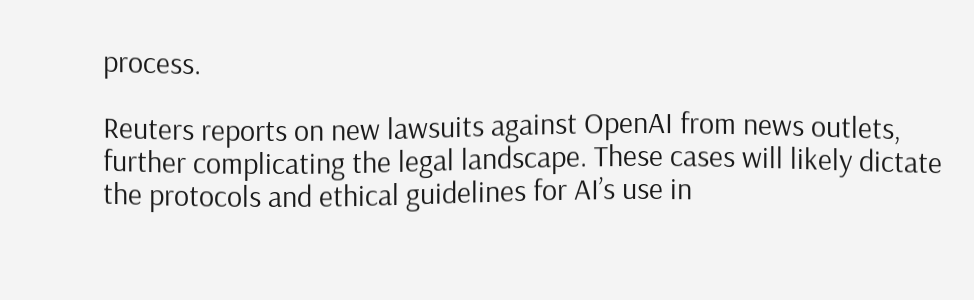process.

Reuters reports on new lawsuits against OpenAI from news outlets, further complicating the legal landscape. These cases will likely dictate the protocols and ethical guidelines for AI’s use in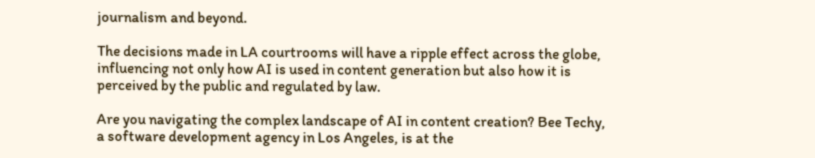journalism and beyond.

The decisions made in LA courtrooms will have a ripple effect across the globe, influencing not only how AI is used in content generation but also how it is perceived by the public and regulated by law.

Are you navigating the complex landscape of AI in content creation? Bee Techy, a software development agency in Los Angeles, is at the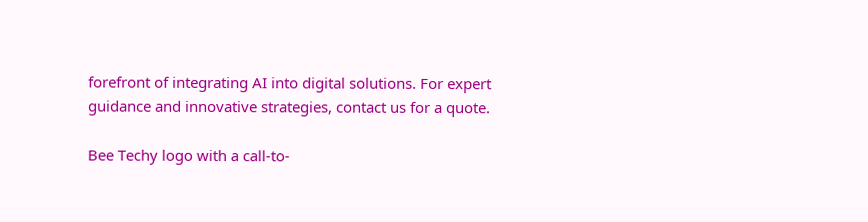forefront of integrating AI into digital solutions. For expert guidance and innovative strategies, contact us for a quote.

Bee Techy logo with a call-to-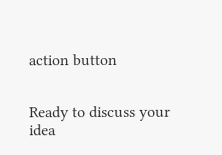action button


Ready to discuss your idea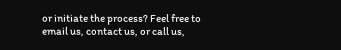or initiate the process? Feel free to email us, contact us, or call us,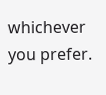whichever you prefer.